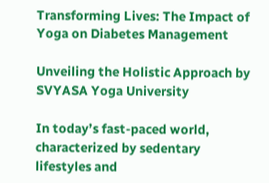Transforming Lives: The Impact of Yoga on Diabetes Management

Unveiling the Holistic Approach by SVYASA Yoga University

In today’s fast-paced world, characterized by sedentary lifestyles and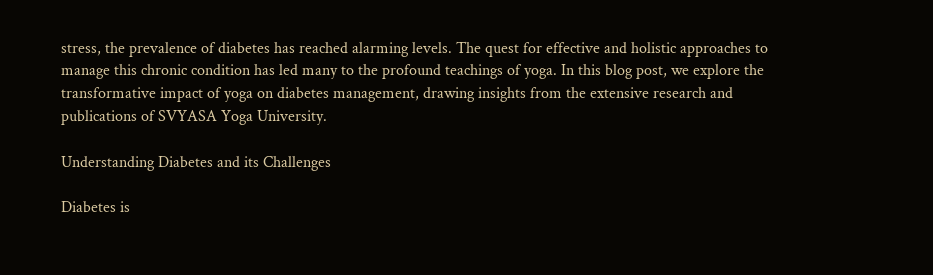stress, the prevalence of diabetes has reached alarming levels. The quest for effective and holistic approaches to manage this chronic condition has led many to the profound teachings of yoga. In this blog post, we explore the transformative impact of yoga on diabetes management, drawing insights from the extensive research and publications of SVYASA Yoga University.

Understanding Diabetes and its Challenges

Diabetes is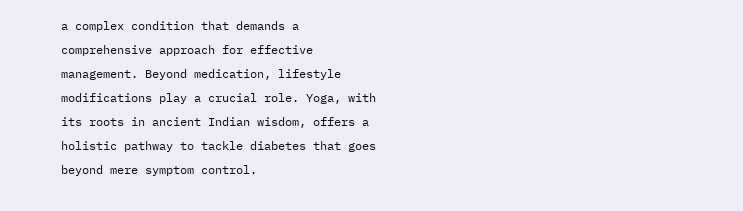a complex condition that demands a comprehensive approach for effective management. Beyond medication, lifestyle modifications play a crucial role. Yoga, with its roots in ancient Indian wisdom, offers a holistic pathway to tackle diabetes that goes beyond mere symptom control.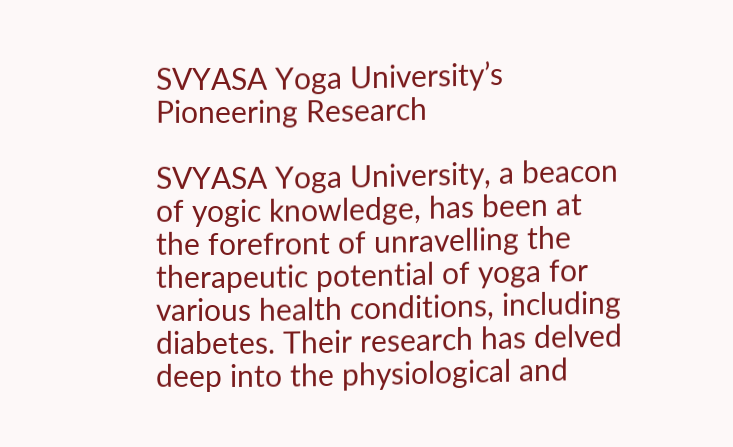SVYASA Yoga University’s Pioneering Research

SVYASA Yoga University, a beacon of yogic knowledge, has been at the forefront of unravelling the therapeutic potential of yoga for various health conditions, including diabetes. Their research has delved deep into the physiological and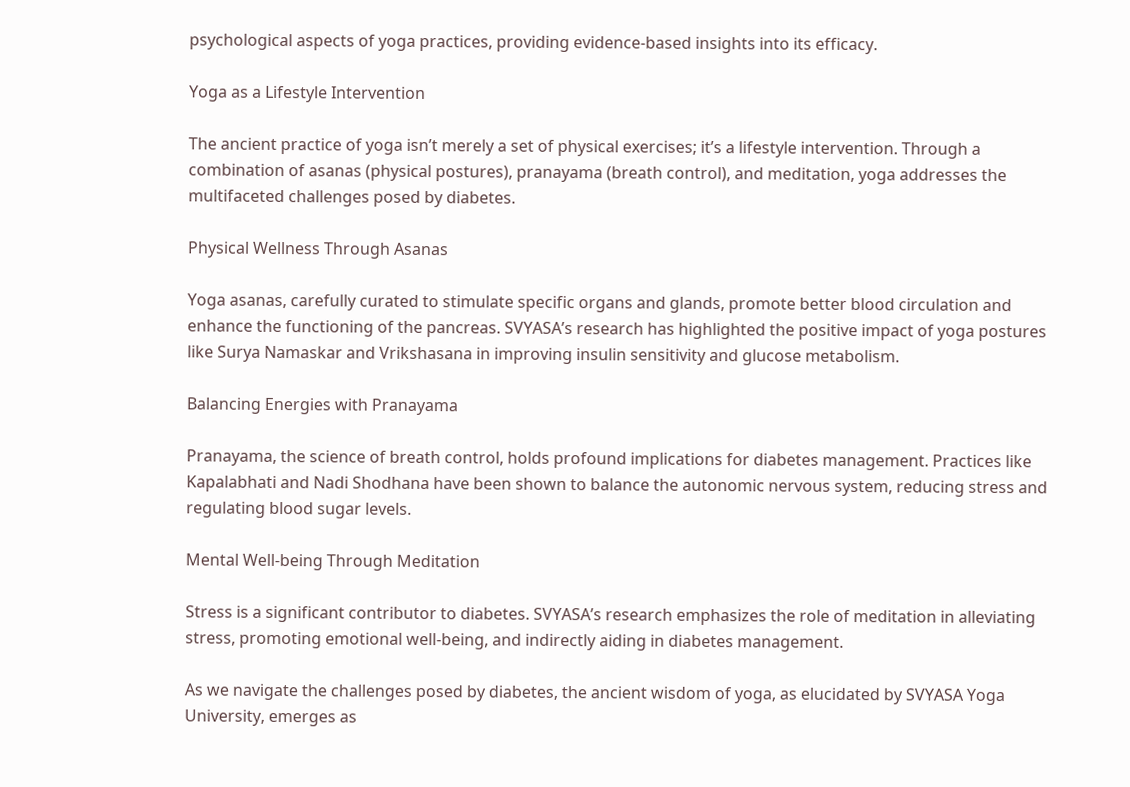psychological aspects of yoga practices, providing evidence-based insights into its efficacy.

Yoga as a Lifestyle Intervention

The ancient practice of yoga isn’t merely a set of physical exercises; it’s a lifestyle intervention. Through a combination of asanas (physical postures), pranayama (breath control), and meditation, yoga addresses the multifaceted challenges posed by diabetes.

Physical Wellness Through Asanas

Yoga asanas, carefully curated to stimulate specific organs and glands, promote better blood circulation and enhance the functioning of the pancreas. SVYASA’s research has highlighted the positive impact of yoga postures like Surya Namaskar and Vrikshasana in improving insulin sensitivity and glucose metabolism.

Balancing Energies with Pranayama

Pranayama, the science of breath control, holds profound implications for diabetes management. Practices like Kapalabhati and Nadi Shodhana have been shown to balance the autonomic nervous system, reducing stress and regulating blood sugar levels.

Mental Well-being Through Meditation

Stress is a significant contributor to diabetes. SVYASA’s research emphasizes the role of meditation in alleviating stress, promoting emotional well-being, and indirectly aiding in diabetes management.

As we navigate the challenges posed by diabetes, the ancient wisdom of yoga, as elucidated by SVYASA Yoga University, emerges as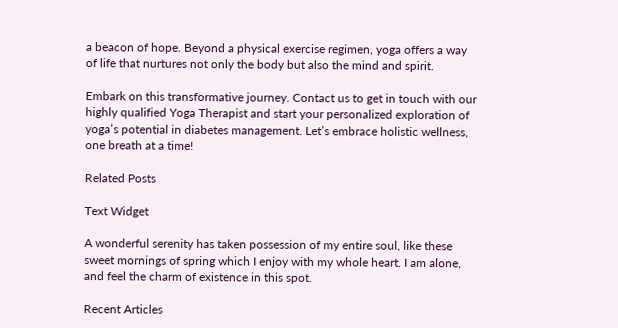a beacon of hope. Beyond a physical exercise regimen, yoga offers a way of life that nurtures not only the body but also the mind and spirit.

Embark on this transformative journey. Contact us to get in touch with our highly qualified Yoga Therapist and start your personalized exploration of yoga’s potential in diabetes management. Let’s embrace holistic wellness, one breath at a time!

Related Posts

Text Widget

A wonderful serenity has taken possession of my entire soul, like these sweet mornings of spring which I enjoy with my whole heart. I am alone, and feel the charm of existence in this spot.

Recent Articles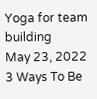Yoga for team building
May 23, 2022
3 Ways To Be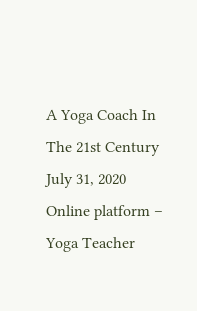A Yoga Coach In The 21st Century
July 31, 2020
Online platform – Yoga Teacher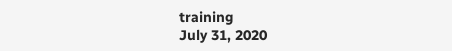training
July 31, 2020